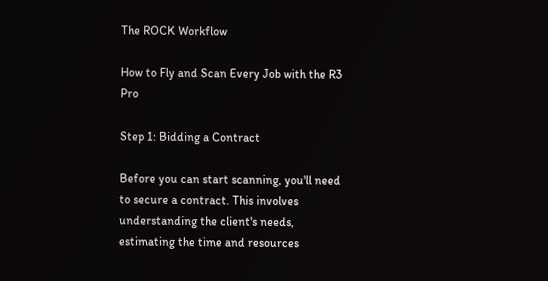The ROCK Workflow

How to Fly and Scan Every Job with the R3 Pro

Step 1: Bidding a Contract

Before you can start scanning, you'll need to secure a contract. This involves understanding the client's needs, estimating the time and resources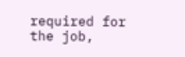required for the job,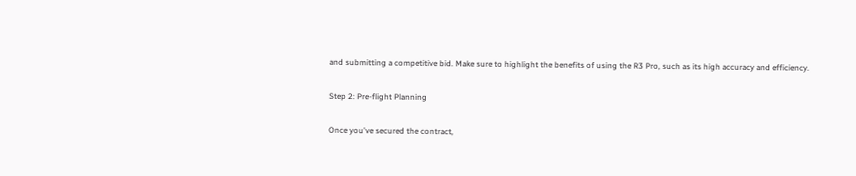and submitting a competitive bid. Make sure to highlight the benefits of using the R3 Pro, such as its high accuracy and efficiency.

Step 2: Pre-flight Planning

Once you've secured the contract,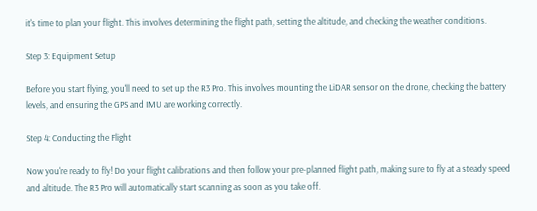it's time to plan your flight. This involves determining the flight path, setting the altitude, and checking the weather conditions.

Step 3: Equipment Setup

Before you start flying, you'll need to set up the R3 Pro. This involves mounting the LiDAR sensor on the drone, checking the battery levels, and ensuring the GPS and IMU are working correctly.

Step 4: Conducting the Flight

Now you're ready to fly! Do your flight calibrations and then follow your pre-planned flight path, making sure to fly at a steady speed and altitude. The R3 Pro will automatically start scanning as soon as you take off.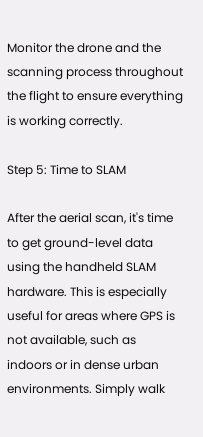Monitor the drone and the scanning process throughout the flight to ensure everything is working correctly.

Step 5: Time to SLAM

After the aerial scan, it's time to get ground-level data using the handheld SLAM hardware. This is especially useful for areas where GPS is not available, such as indoors or in dense urban environments. Simply walk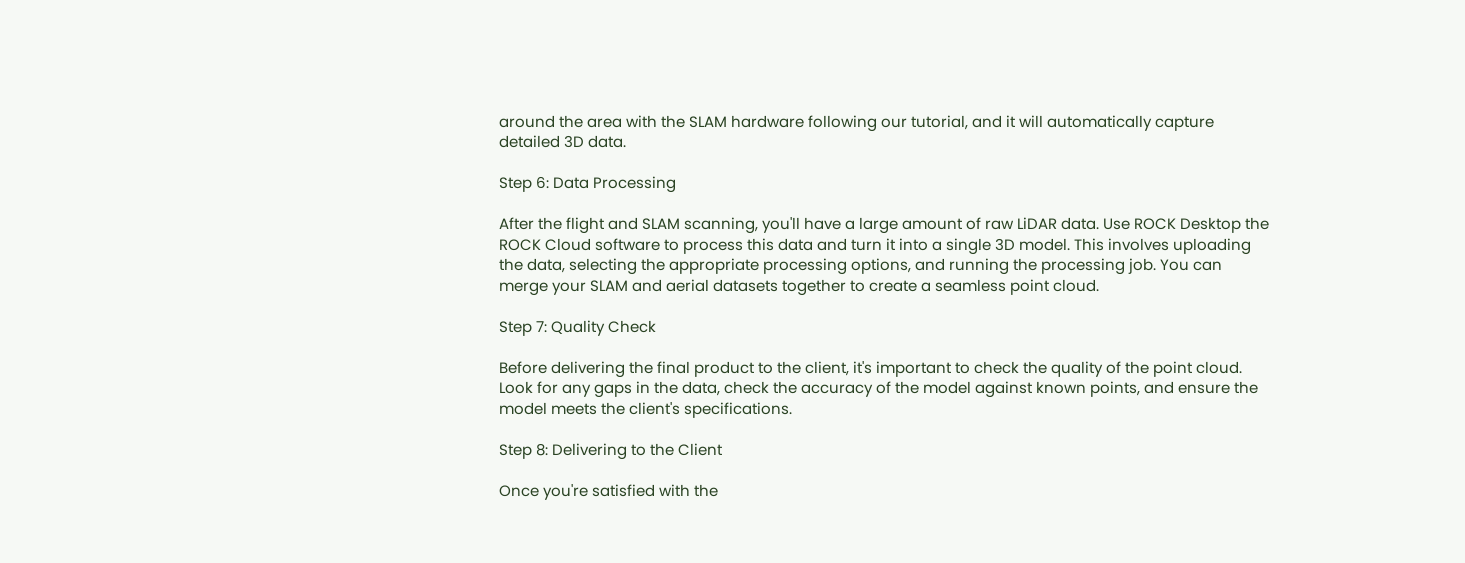around the area with the SLAM hardware following our tutorial, and it will automatically capture detailed 3D data.

Step 6: Data Processing

After the flight and SLAM scanning, you'll have a large amount of raw LiDAR data. Use ROCK Desktop the ROCK Cloud software to process this data and turn it into a single 3D model. This involves uploading the data, selecting the appropriate processing options, and running the processing job. You can merge your SLAM and aerial datasets together to create a seamless point cloud.

Step 7: Quality Check

Before delivering the final product to the client, it's important to check the quality of the point cloud. Look for any gaps in the data, check the accuracy of the model against known points, and ensure the model meets the client's specifications.

Step 8: Delivering to the Client

Once you're satisfied with the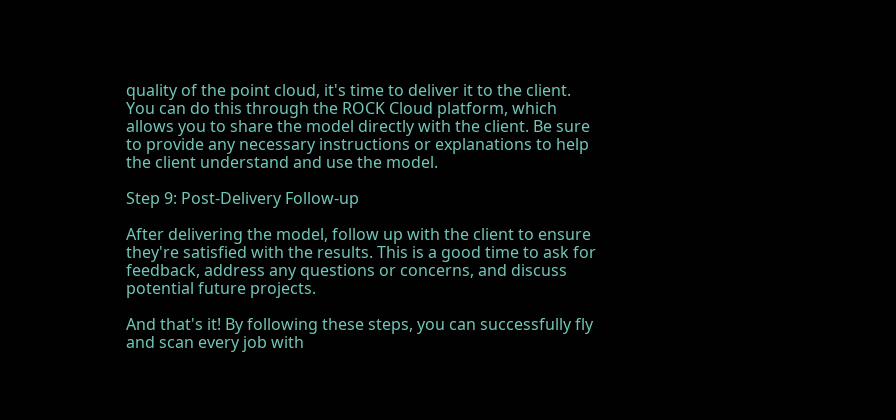quality of the point cloud, it's time to deliver it to the client. You can do this through the ROCK Cloud platform, which allows you to share the model directly with the client. Be sure to provide any necessary instructions or explanations to help the client understand and use the model.

Step 9: Post-Delivery Follow-up

After delivering the model, follow up with the client to ensure they're satisfied with the results. This is a good time to ask for feedback, address any questions or concerns, and discuss potential future projects.

And that's it! By following these steps, you can successfully fly and scan every job with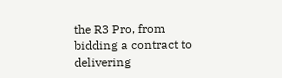the R3 Pro, from bidding a contract to delivering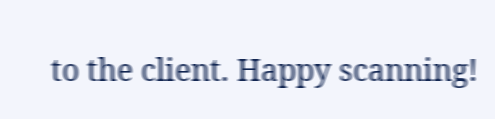to the client. Happy scanning!